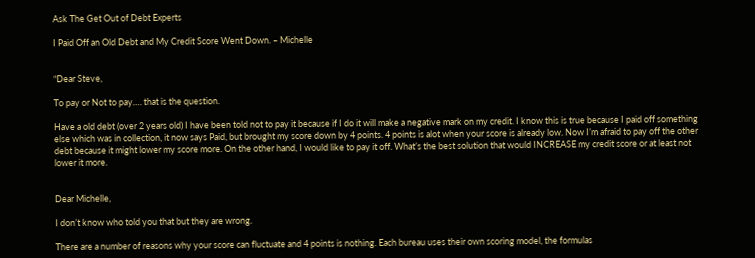Ask The Get Out of Debt Experts

I Paid Off an Old Debt and My Credit Score Went Down. – Michelle


“Dear Steve,

To pay or Not to pay…. that is the question.

Have a old debt (over 2 years old) I have been told not to pay it because if I do it will make a negative mark on my credit. I know this is true because I paid off something else which was in collection, it now says Paid, but brought my score down by 4 points. 4 points is alot when your score is already low. Now I’m afraid to pay off the other debt because it might lower my score more. On the other hand, I would like to pay it off. What’s the best solution that would INCREASE my credit score or at least not lower it more.


Dear Michelle,

I don’t know who told you that but they are wrong.

There are a number of reasons why your score can fluctuate and 4 points is nothing. Each bureau uses their own scoring model, the formulas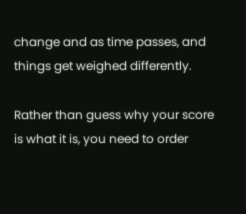change and as time passes, and things get weighed differently.

Rather than guess why your score is what it is, you need to order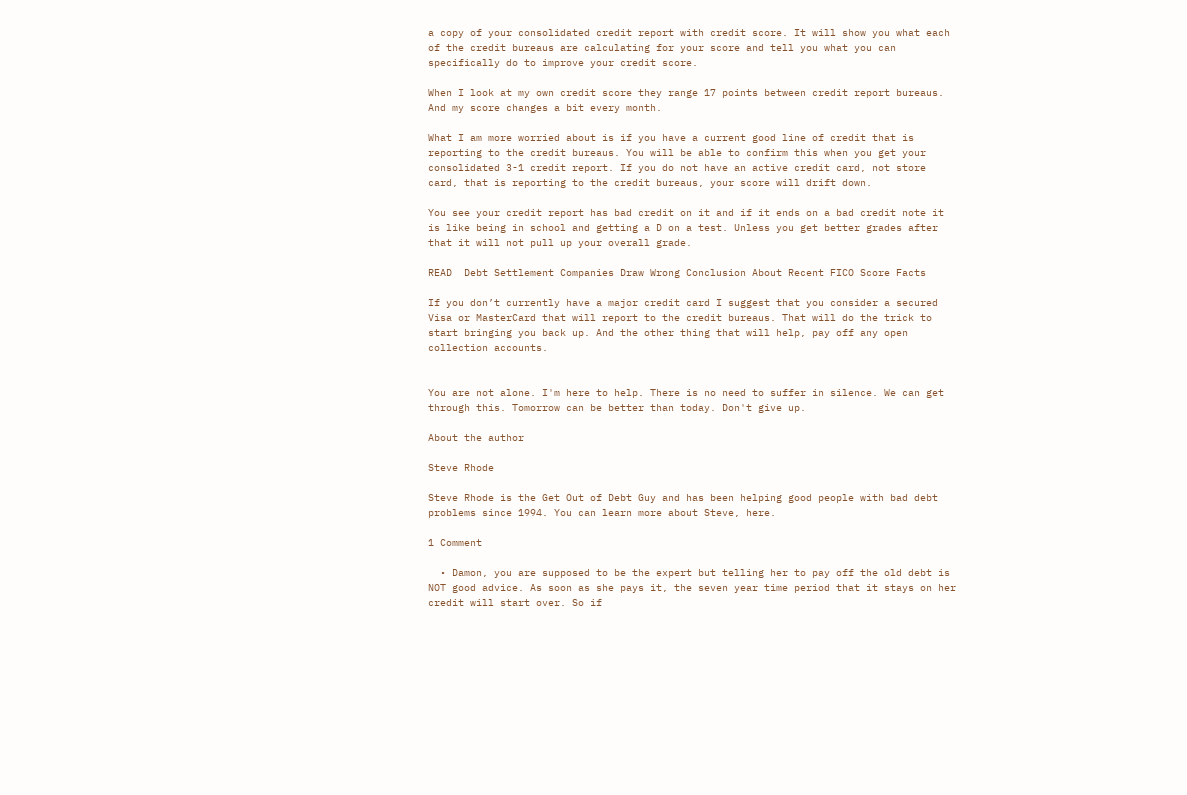a copy of your consolidated credit report with credit score. It will show you what each of the credit bureaus are calculating for your score and tell you what you can specifically do to improve your credit score.

When I look at my own credit score they range 17 points between credit report bureaus. And my score changes a bit every month.

What I am more worried about is if you have a current good line of credit that is reporting to the credit bureaus. You will be able to confirm this when you get your consolidated 3-1 credit report. If you do not have an active credit card, not store card, that is reporting to the credit bureaus, your score will drift down.

You see your credit report has bad credit on it and if it ends on a bad credit note it is like being in school and getting a D on a test. Unless you get better grades after that it will not pull up your overall grade.

READ  Debt Settlement Companies Draw Wrong Conclusion About Recent FICO Score Facts

If you don’t currently have a major credit card I suggest that you consider a secured Visa or MasterCard that will report to the credit bureaus. That will do the trick to start bringing you back up. And the other thing that will help, pay off any open collection accounts.


You are not alone. I'm here to help. There is no need to suffer in silence. We can get through this. Tomorrow can be better than today. Don't give up.

About the author

Steve Rhode

Steve Rhode is the Get Out of Debt Guy and has been helping good people with bad debt problems since 1994. You can learn more about Steve, here.

1 Comment

  • Damon, you are supposed to be the expert but telling her to pay off the old debt is NOT good advice. As soon as she pays it, the seven year time period that it stays on her credit will start over. So if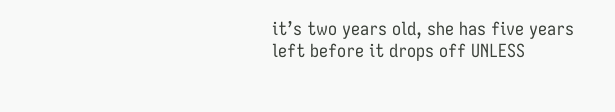it’s two years old, she has five years left before it drops off UNLESS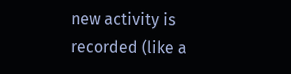new activity is recorded (like a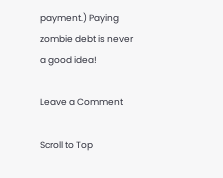payment.) Paying zombie debt is never a good idea!

Leave a Comment

Scroll to Top